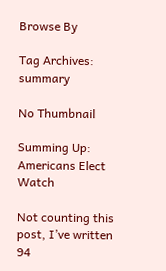Browse By

Tag Archives: summary

No Thumbnail

Summing Up: Americans Elect Watch

Not counting this post, I’ve written 94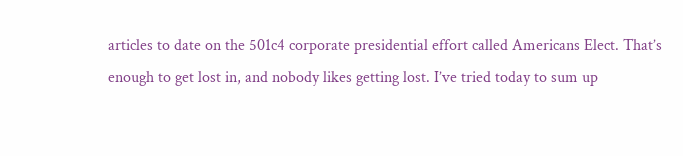articles to date on the 501c4 corporate presidential effort called Americans Elect. That’s enough to get lost in, and nobody likes getting lost. I’ve tried today to sum up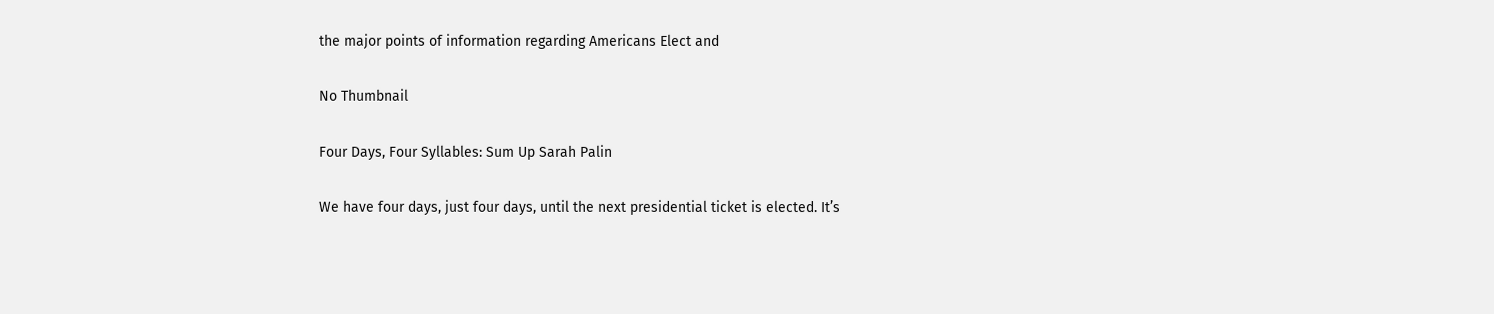the major points of information regarding Americans Elect and

No Thumbnail

Four Days, Four Syllables: Sum Up Sarah Palin

We have four days, just four days, until the next presidential ticket is elected. It’s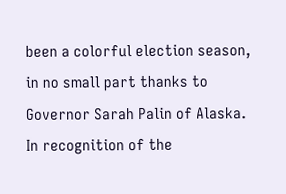been a colorful election season, in no small part thanks to Governor Sarah Palin of Alaska. In recognition of the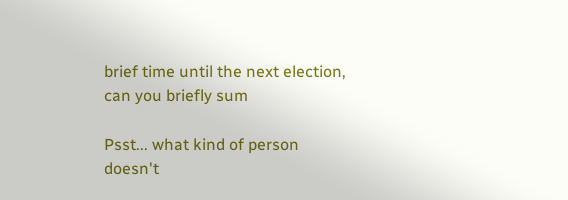brief time until the next election, can you briefly sum

Psst... what kind of person doesn't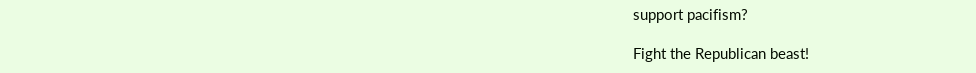support pacifism?

Fight the Republican beast!